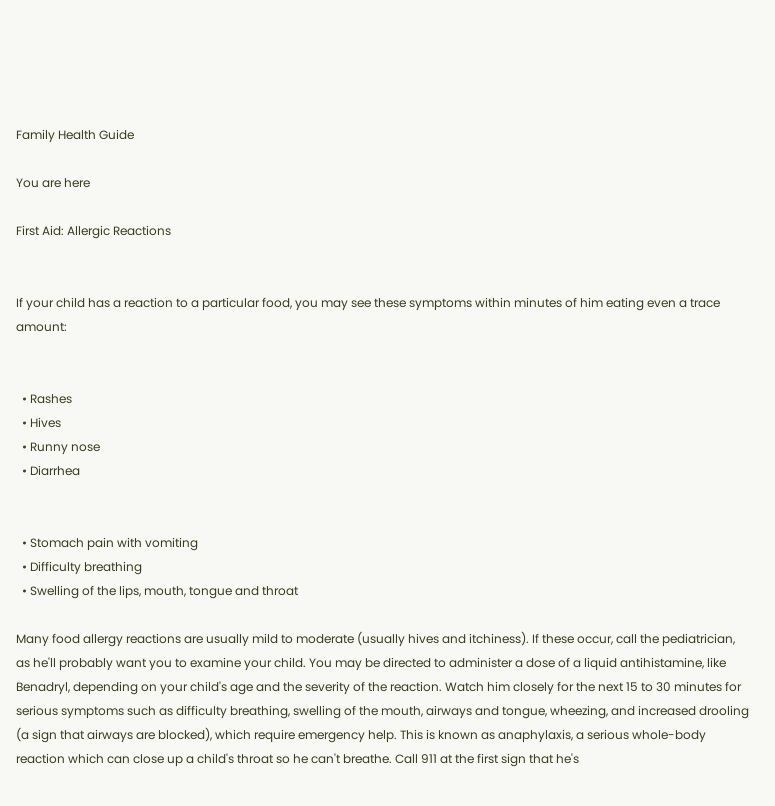Family Health Guide

You are here

First Aid: Allergic Reactions


If your child has a reaction to a particular food, you may see these symptoms within minutes of him eating even a trace amount:


  • Rashes
  • Hives
  • Runny nose
  • Diarrhea


  • Stomach pain with vomiting
  • Difficulty breathing
  • Swelling of the lips, mouth, tongue and throat

Many food allergy reactions are usually mild to moderate (usually hives and itchiness). If these occur, call the pediatrician, as he'll probably want you to examine your child. You may be directed to administer a dose of a liquid antihistamine, like Benadryl, depending on your child's age and the severity of the reaction. Watch him closely for the next 15 to 30 minutes for serious symptoms such as difficulty breathing, swelling of the mouth, airways and tongue, wheezing, and increased drooling (a sign that airways are blocked), which require emergency help. This is known as anaphylaxis, a serious whole-body reaction which can close up a child's throat so he can't breathe. Call 911 at the first sign that he's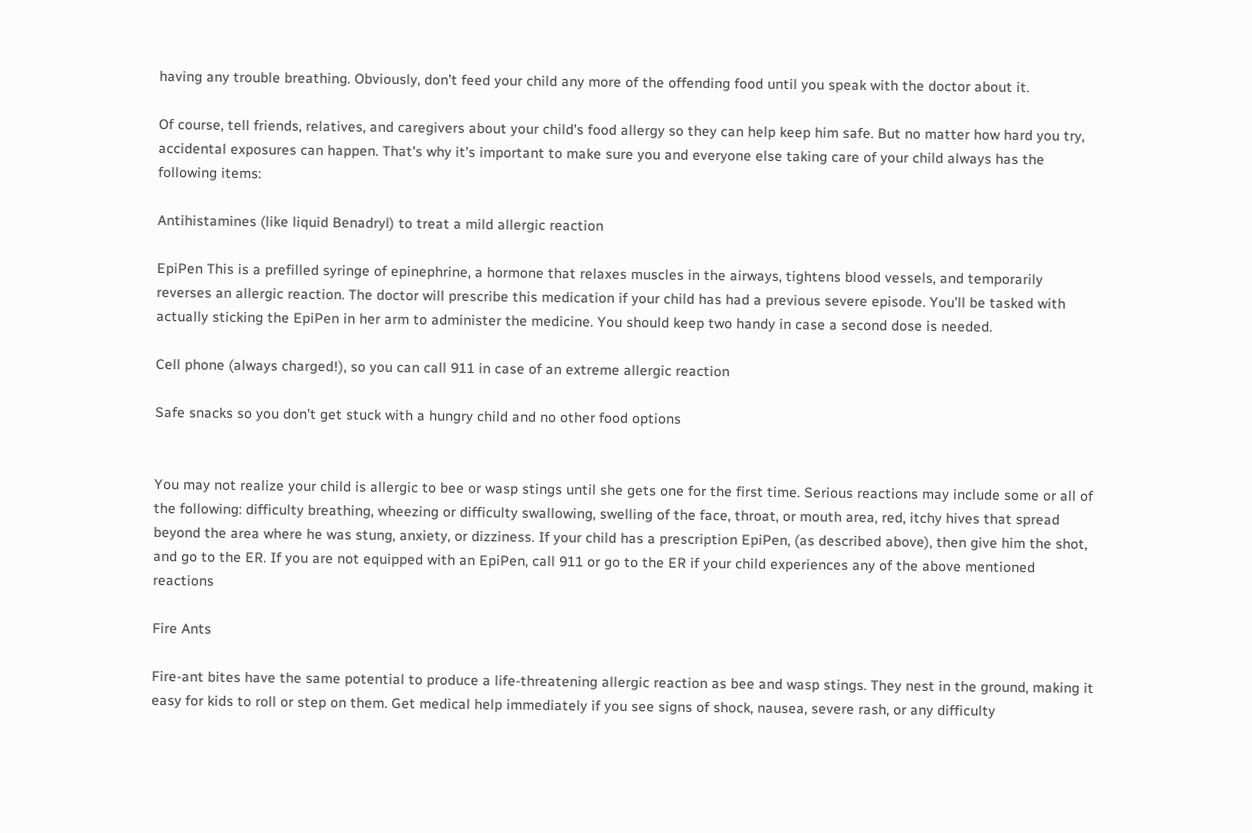having any trouble breathing. Obviously, don’t feed your child any more of the offending food until you speak with the doctor about it.

Of course, tell friends, relatives, and caregivers about your child's food allergy so they can help keep him safe. But no matter how hard you try, accidental exposures can happen. That's why it's important to make sure you and everyone else taking care of your child always has the following items:

Antihistamines (like liquid Benadryl) to treat a mild allergic reaction

EpiPen This is a prefilled syringe of epinephrine, a hormone that relaxes muscles in the airways, tightens blood vessels, and temporarily reverses an allergic reaction. The doctor will prescribe this medication if your child has had a previous severe episode. You’ll be tasked with actually sticking the EpiPen in her arm to administer the medicine. You should keep two handy in case a second dose is needed.

Cell phone (always charged!), so you can call 911 in case of an extreme allergic reaction

Safe snacks so you don't get stuck with a hungry child and no other food options


You may not realize your child is allergic to bee or wasp stings until she gets one for the first time. Serious reactions may include some or all of the following: difficulty breathing, wheezing or difficulty swallowing, swelling of the face, throat, or mouth area, red, itchy hives that spread beyond the area where he was stung, anxiety, or dizziness. If your child has a prescription EpiPen, (as described above), then give him the shot, and go to the ER. If you are not equipped with an EpiPen, call 911 or go to the ER if your child experiences any of the above mentioned reactions

Fire Ants

Fire-ant bites have the same potential to produce a life-threatening allergic reaction as bee and wasp stings. They nest in the ground, making it easy for kids to roll or step on them. Get medical help immediately if you see signs of shock, nausea, severe rash, or any difficulty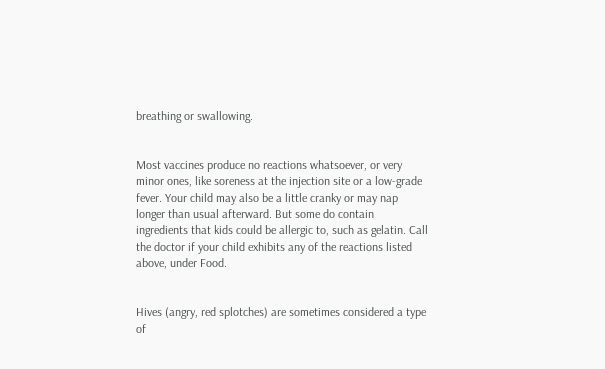breathing or swallowing.


Most vaccines produce no reactions whatsoever, or very minor ones, like soreness at the injection site or a low-grade fever. Your child may also be a little cranky or may nap longer than usual afterward. But some do contain ingredients that kids could be allergic to, such as gelatin. Call the doctor if your child exhibits any of the reactions listed above, under Food.


Hives (angry, red splotches) are sometimes considered a type of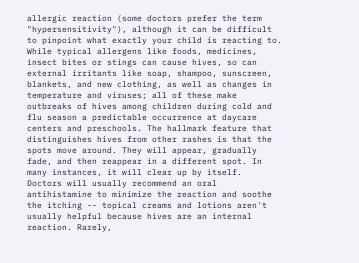allergic reaction (some doctors prefer the term "hypersensitivity"), although it can be difficult to pinpoint what exactly your child is reacting to. While typical allergens like foods, medicines, insect bites or stings can cause hives, so can external irritants like soap, shampoo, sunscreen, blankets, and new clothing, as well as changes in temperature and viruses; all of these make outbreaks of hives among children during cold and flu season a predictable occurrence at daycare centers and preschools. The hallmark feature that distinguishes hives from other rashes is that the spots move around. They will appear, gradually fade, and then reappear in a different spot. In many instances, it will clear up by itself.  Doctors will usually recommend an oral antihistamine to minimize the reaction and soothe the itching -- topical creams and lotions aren't usually helpful because hives are an internal reaction. Rarely,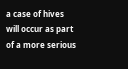a case of hives will occur as part of a more serious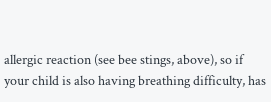allergic reaction (see bee stings, above), so if your child is also having breathing difficulty, has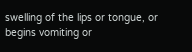swelling of the lips or tongue, or begins vomiting or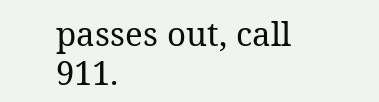passes out, call 911.